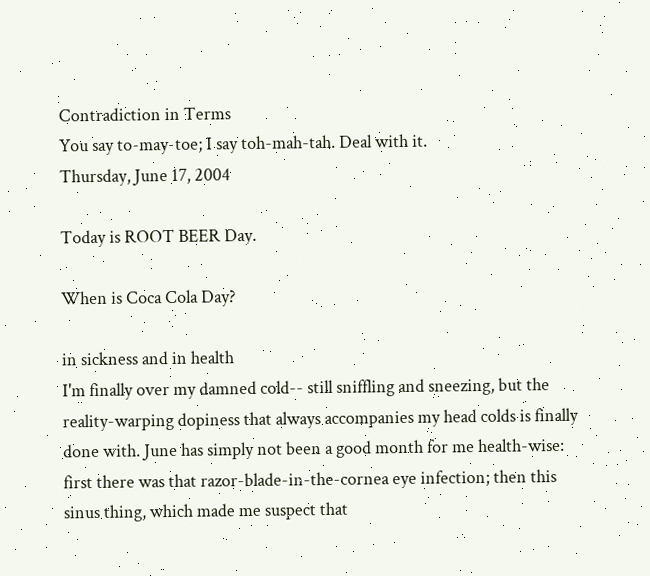Contradiction in Terms
You say to-may-toe; I say toh-mah-tah. Deal with it.
Thursday, June 17, 2004

Today is ROOT BEER Day.

When is Coca Cola Day?

in sickness and in health
I'm finally over my damned cold-- still sniffling and sneezing, but the reality-warping dopiness that always accompanies my head colds is finally done with. June has simply not been a good month for me health-wise: first there was that razor-blade-in-the-cornea eye infection; then this sinus thing, which made me suspect that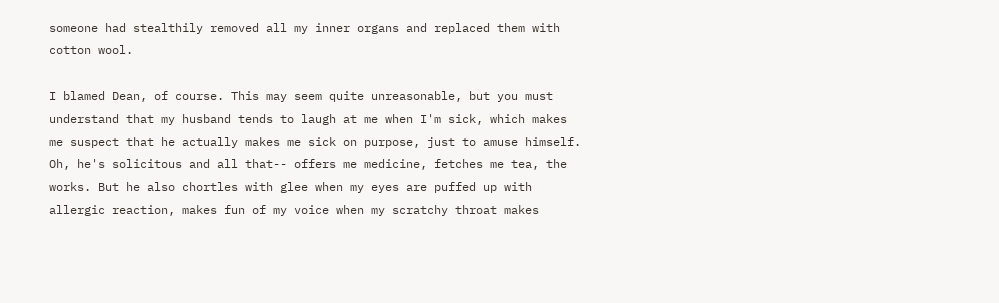someone had stealthily removed all my inner organs and replaced them with cotton wool.

I blamed Dean, of course. This may seem quite unreasonable, but you must understand that my husband tends to laugh at me when I'm sick, which makes me suspect that he actually makes me sick on purpose, just to amuse himself. Oh, he's solicitous and all that-- offers me medicine, fetches me tea, the works. But he also chortles with glee when my eyes are puffed up with allergic reaction, makes fun of my voice when my scratchy throat makes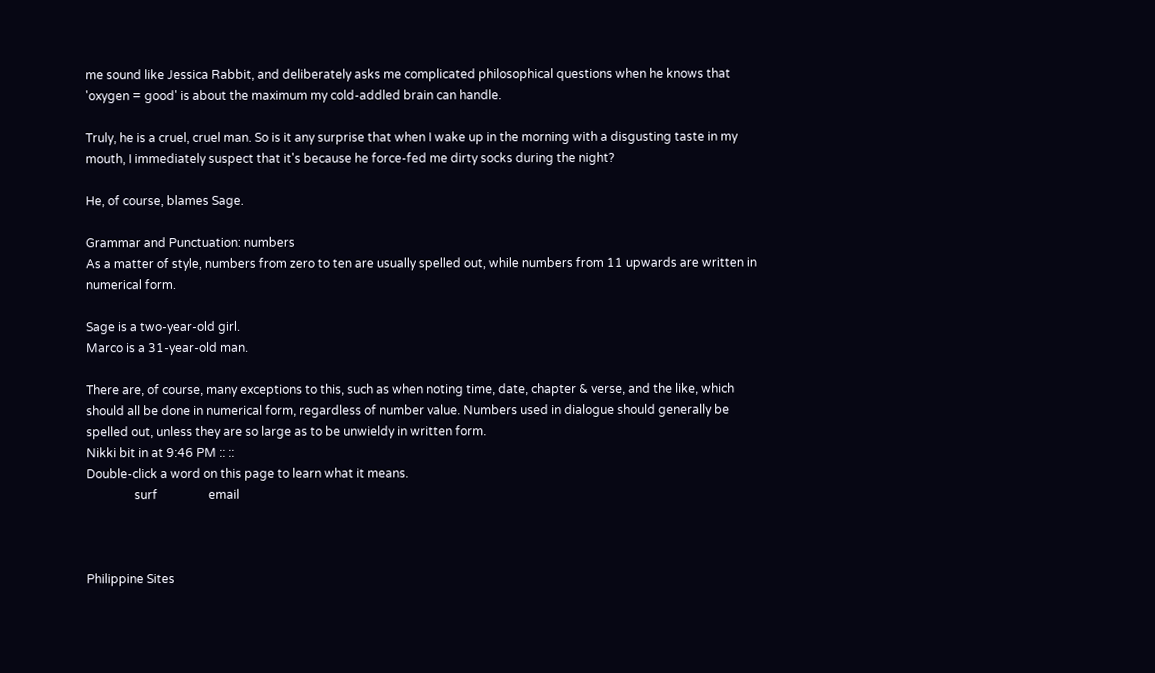me sound like Jessica Rabbit, and deliberately asks me complicated philosophical questions when he knows that 'oxygen = good' is about the maximum my cold-addled brain can handle.

Truly, he is a cruel, cruel man. So is it any surprise that when I wake up in the morning with a disgusting taste in my mouth, I immediately suspect that it's because he force-fed me dirty socks during the night?

He, of course, blames Sage.

Grammar and Punctuation: numbers
As a matter of style, numbers from zero to ten are usually spelled out, while numbers from 11 upwards are written in numerical form.

Sage is a two-year-old girl.
Marco is a 31-year-old man.

There are, of course, many exceptions to this, such as when noting time, date, chapter & verse, and the like, which should all be done in numerical form, regardless of number value. Numbers used in dialogue should generally be spelled out, unless they are so large as to be unwieldy in written form.
Nikki bit in at 9:46 PM :: ::
Double-click a word on this page to learn what it means.
                surf                 email



Philippine Sites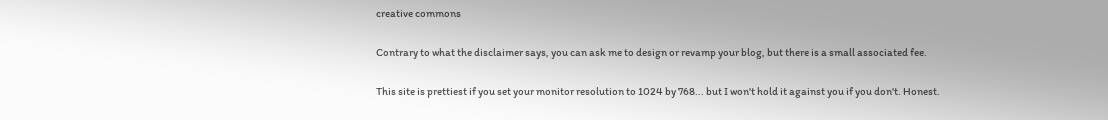creative commons

Contrary to what the disclaimer says, you can ask me to design or revamp your blog, but there is a small associated fee.

This site is prettiest if you set your monitor resolution to 1024 by 768... but I won't hold it against you if you don't. Honest.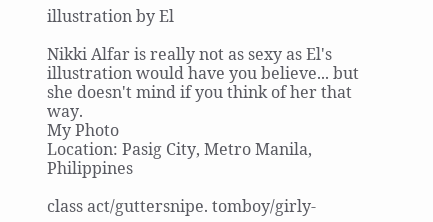illustration by El

Nikki Alfar is really not as sexy as El's illustration would have you believe... but she doesn't mind if you think of her that way.
My Photo
Location: Pasig City, Metro Manila, Philippines

class act/guttersnipe. tomboy/girly-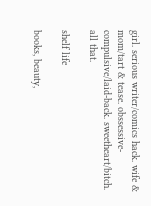girl. serious writer/comics hack. wife & mom/tart & tease. obssessive-compulsive/laid-back. sweetheart/bitch. all that.

shelf life

books, beauty,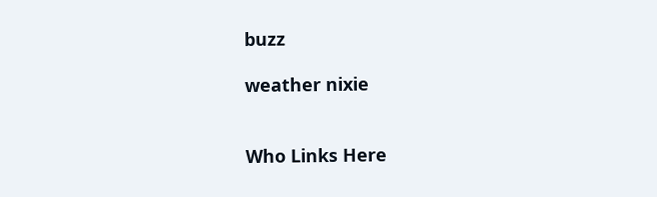buzz

weather nixie


Who Links Here